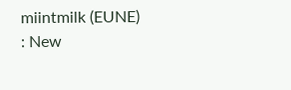miintmilk (EUNE)
: New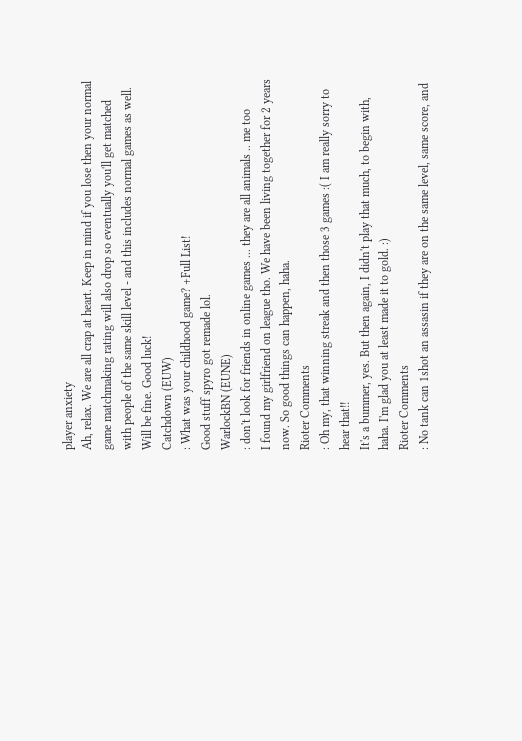player anxiety
Ah, relax. We are all crap at heart. Keep in mind if you lose then your normal game matchmaking rating will also drop so eventually you'll get matched with people of the same skill level - and this includes normal games as well. Will be fine. Good luck!
Catchdown (EUW)
: What was your childhood game? +Full List!
Good stuff spyro got remade lol.
WarlockBN (EUNE)
: don't look for friends in online games ... they are all animals .. me too
I found my girlfriend on league tho. We have been living together for 2 years now. So good things can happen, haha.
Rioter Comments
: Oh my, that winning streak and then those 3 games :( I am really sorry to hear that!!
It's a bummer, yes. But then again, I didn't play that much, to begin with, haha. I'm glad you at least made it to gold. :)
Rioter Comments
: No tank can 1shot an assasin if they are on the same level, same score, and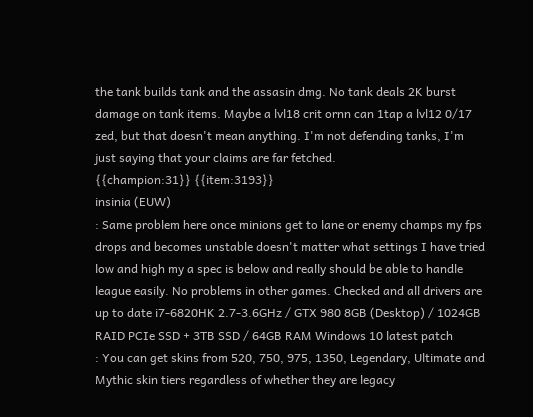the tank builds tank and the assasin dmg. No tank deals 2K burst damage on tank items. Maybe a lvl18 crit ornn can 1tap a lvl12 0/17 zed, but that doesn't mean anything. I'm not defending tanks, I'm just saying that your claims are far fetched.
{{champion:31}} {{item:3193}}
insinia (EUW)
: Same problem here once minions get to lane or enemy champs my fps drops and becomes unstable doesn't matter what settings I have tried low and high my a spec is below and really should be able to handle league easily. No problems in other games. Checked and all drivers are up to date i7-6820HK 2.7-3.6GHz / GTX 980 8GB (Desktop) / 1024GB RAID PCIe SSD + 3TB SSD / 64GB RAM Windows 10 latest patch
: You can get skins from 520, 750, 975, 1350, Legendary, Ultimate and Mythic skin tiers regardless of whether they are legacy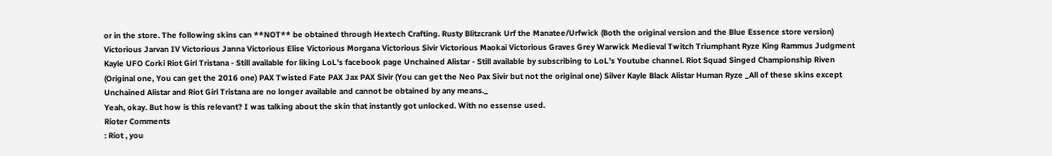or in the store. The following skins can **NOT** be obtained through Hextech Crafting. Rusty Blitzcrank Urf the Manatee/Urfwick (Both the original version and the Blue Essence store version) Victorious Jarvan IV Victorious Janna Victorious Elise Victorious Morgana Victorious Sivir Victorious Maokai Victorious Graves Grey Warwick Medieval Twitch Triumphant Ryze King Rammus Judgment Kayle UFO Corki Riot Girl Tristana - Still available for liking LoL's facebook page Unchained Alistar - Still available by subscribing to LoL's Youtube channel. Riot Squad Singed Championship Riven (Original one, You can get the 2016 one) PAX Twisted Fate PAX Jax PAX Sivir (You can get the Neo Pax Sivir but not the original one) Silver Kayle Black Alistar Human Ryze _All of these skins except Unchained Alistar and Riot Girl Tristana are no longer available and cannot be obtained by any means._
Yeah, okay. But how is this relevant? I was talking about the skin that instantly got unlocked. With no essense used.
Rioter Comments
: Riot , you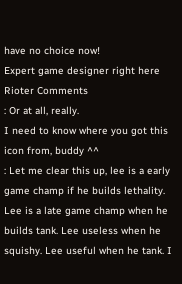have no choice now!
Expert game designer right here
Rioter Comments
: Or at all, really.
I need to know where you got this icon from, buddy ^^
: Let me clear this up, lee is a early game champ if he builds lethality. Lee is a late game champ when he builds tank. Lee useless when he squishy. Lee useful when he tank. I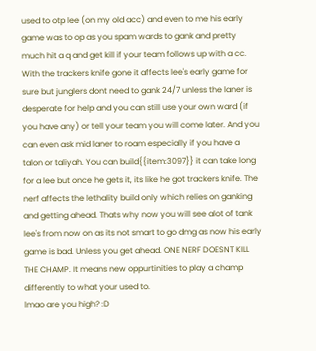used to otp lee (on my old acc) and even to me his early game was to op as you spam wards to gank and pretty much hit a q and get kill if your team follows up with a cc. With the trackers knife gone it affects lee's early game for sure but junglers dont need to gank 24/7 unless the laner is desperate for help and you can still use your own ward (if you have any) or tell your team you will come later. And you can even ask mid laner to roam especially if you have a talon or taliyah. You can build{{item:3097}} it can take long for a lee but once he gets it, its like he got trackers knife. The nerf affects the lethality build only which relies on ganking and getting ahead. Thats why now you will see alot of tank lee's from now on as its not smart to go dmg as now his early game is bad. Unless you get ahead. ONE NERF DOESNT KILL THE CHAMP. It means new oppurtinities to play a champ differently to what your used to.
lmao are you high? :D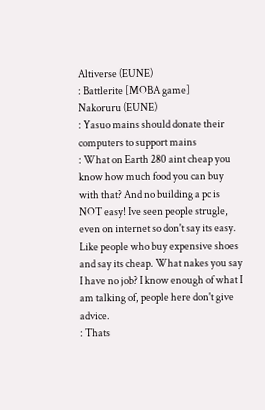Altiverse (EUNE)
: Battlerite [MOBA game]
Nakoruru (EUNE)
: Yasuo mains should donate their computers to support mains
: What on Earth 280 aint cheap you know how much food you can buy with that? And no building a pc is NOT easy! Ive seen people strugle, even on internet so don't say its easy. Like people who buy expensive shoes and say its cheap. What nakes you say I have no job? I know enough of what I am talking of, people here don't give advice.
: Thats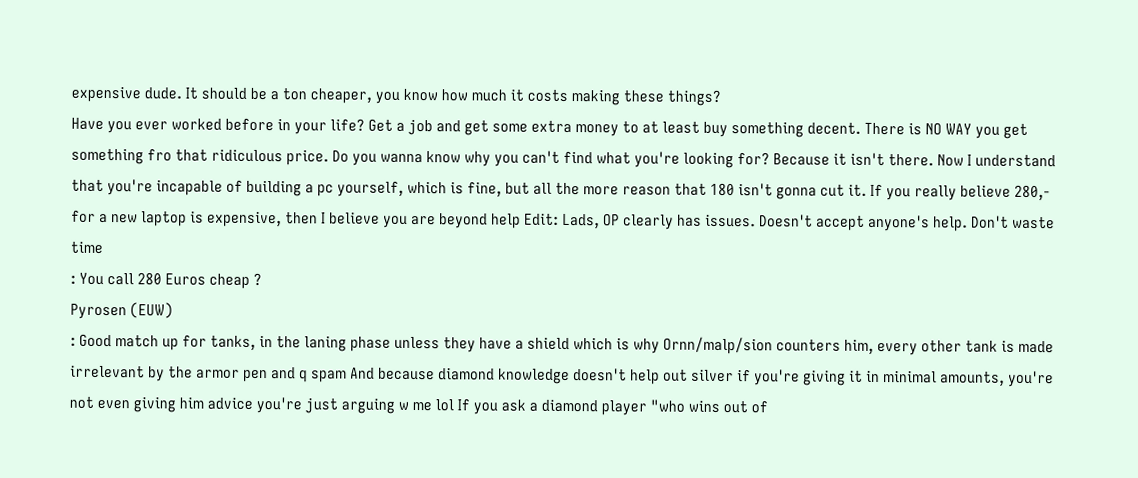expensive dude. It should be a ton cheaper, you know how much it costs making these things?
Have you ever worked before in your life? Get a job and get some extra money to at least buy something decent. There is NO WAY you get something fro that ridiculous price. Do you wanna know why you can't find what you're looking for? Because it isn't there. Now I understand that you're incapable of building a pc yourself, which is fine, but all the more reason that 180 isn't gonna cut it. If you really believe 280,- for a new laptop is expensive, then I believe you are beyond help Edit: Lads, OP clearly has issues. Doesn't accept anyone's help. Don't waste time
: You call 280 Euros cheap ?
Pyrosen (EUW)
: Good match up for tanks, in the laning phase unless they have a shield which is why Ornn/malp/sion counters him, every other tank is made irrelevant by the armor pen and q spam And because diamond knowledge doesn't help out silver if you're giving it in minimal amounts, you're not even giving him advice you're just arguing w me lol If you ask a diamond player "who wins out of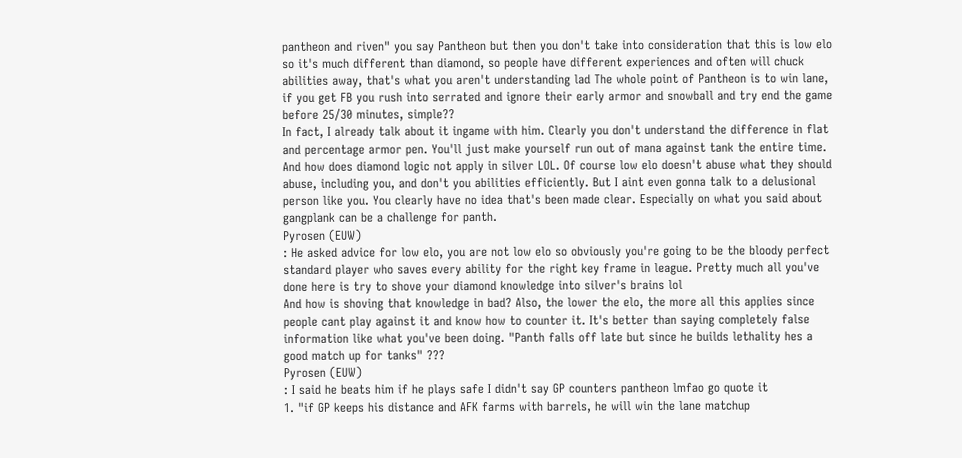pantheon and riven" you say Pantheon but then you don't take into consideration that this is low elo so it's much different than diamond, so people have different experiences and often will chuck abilities away, that's what you aren't understanding lad The whole point of Pantheon is to win lane, if you get FB you rush into serrated and ignore their early armor and snowball and try end the game before 25/30 minutes, simple??
In fact, I already talk about it ingame with him. Clearly you don't understand the difference in flat and percentage armor pen. You'll just make yourself run out of mana against tank the entire time. And how does diamond logic not apply in silver LOL. Of course low elo doesn't abuse what they should abuse, including you, and don't you abilities efficiently. But I aint even gonna talk to a delusional person like you. You clearly have no idea that's been made clear. Especially on what you said about gangplank can be a challenge for panth.
Pyrosen (EUW)
: He asked advice for low elo, you are not low elo so obviously you're going to be the bloody perfect standard player who saves every ability for the right key frame in league. Pretty much all you've done here is try to shove your diamond knowledge into silver's brains lol
And how is shoving that knowledge in bad? Also, the lower the elo, the more all this applies since people cant play against it and know how to counter it. It's better than saying completely false information like what you've been doing. "Panth falls off late but since he builds lethality hes a good match up for tanks" ???
Pyrosen (EUW)
: I said he beats him if he plays safe I didn't say GP counters pantheon lmfao go quote it
1. "if GP keeps his distance and AFK farms with barrels, he will win the lane matchup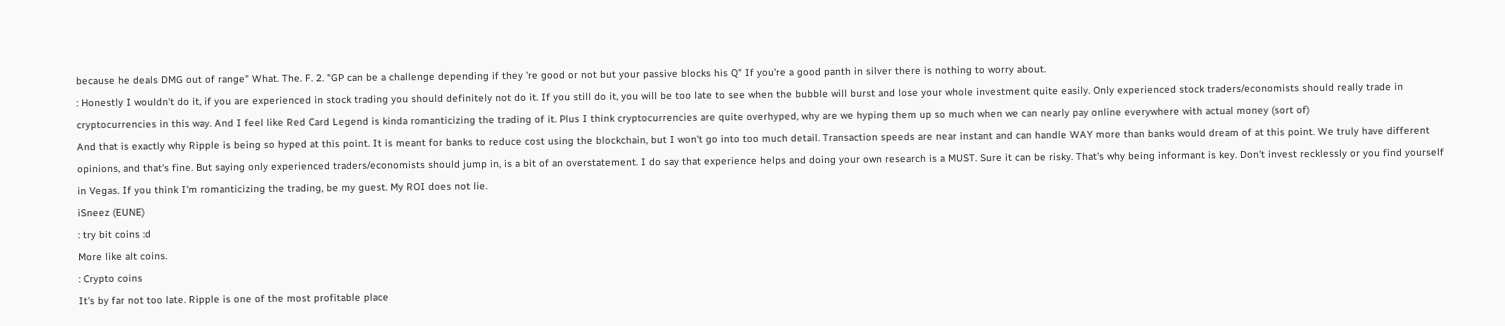because he deals DMG out of range" What. The. F. 2. "GP can be a challenge depending if they 're good or not but your passive blocks his Q" If you're a good panth in silver there is nothing to worry about.
: Honestly I wouldn't do it, if you are experienced in stock trading you should definitely not do it. If you still do it, you will be too late to see when the bubble will burst and lose your whole investment quite easily. Only experienced stock traders/economists should really trade in cryptocurrencies in this way. And I feel like Red Card Legend is kinda romanticizing the trading of it. Plus I think cryptocurrencies are quite overhyped, why are we hyping them up so much when we can nearly pay online everywhere with actual money (sort of)
And that is exactly why Ripple is being so hyped at this point. It is meant for banks to reduce cost using the blockchain, but I won't go into too much detail. Transaction speeds are near instant and can handle WAY more than banks would dream of at this point. We truly have different opinions, and that's fine. But saying only experienced traders/economists should jump in, is a bit of an overstatement. I do say that experience helps and doing your own research is a MUST. Sure it can be risky. That's why being informant is key. Don't invest recklessly or you find yourself in Vegas. If you think I'm romanticizing the trading, be my guest. My ROI does not lie.
iSneez (EUNE)
: try bit coins :d
More like alt coins.
: Crypto coins
It's by far not too late. Ripple is one of the most profitable place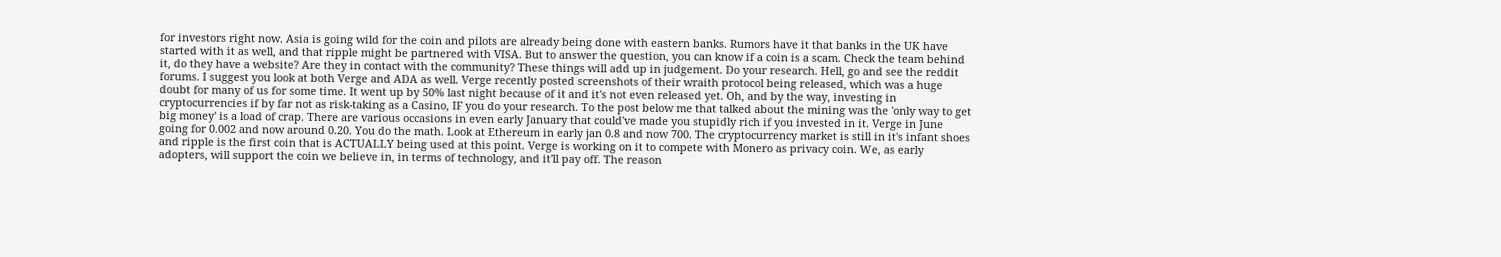for investors right now. Asia is going wild for the coin and pilots are already being done with eastern banks. Rumors have it that banks in the UK have started with it as well, and that ripple might be partnered with VISA. But to answer the question, you can know if a coin is a scam. Check the team behind it, do they have a website? Are they in contact with the community? These things will add up in judgement. Do your research. Hell, go and see the reddit forums. I suggest you look at both Verge and ADA as well. Verge recently posted screenshots of their wraith protocol being released, which was a huge doubt for many of us for some time. It went up by 50% last night because of it and it's not even released yet. Oh, and by the way, investing in cryptocurrencies if by far not as risk-taking as a Casino, IF you do your research. To the post below me that talked about the mining was the 'only way to get big money' is a load of crap. There are various occasions in even early January that could've made you stupidly rich if you invested in it. Verge in June going for 0.002 and now around 0.20. You do the math. Look at Ethereum in early jan 0.8 and now 700. The cryptocurrency market is still in it's infant shoes and ripple is the first coin that is ACTUALLY being used at this point. Verge is working on it to compete with Monero as privacy coin. We, as early adopters, will support the coin we believe in, in terms of technology, and it'll pay off. The reason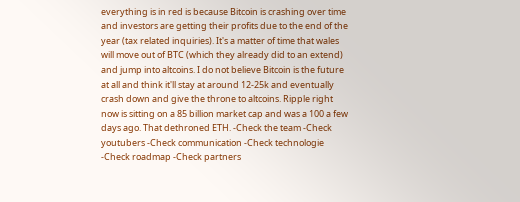everything is in red is because Bitcoin is crashing over time and investors are getting their profits due to the end of the year (tax related inquiries). It's a matter of time that wales will move out of BTC (which they already did to an extend) and jump into altcoins. I do not believe Bitcoin is the future at all and think it'll stay at around 12-25k and eventually crash down and give the throne to altcoins. Ripple right now is sitting on a 85 billion market cap and was a 100 a few days ago. That dethroned ETH. -Check the team -Check youtubers -Check communication -Check technologie -Check roadmap -Check partners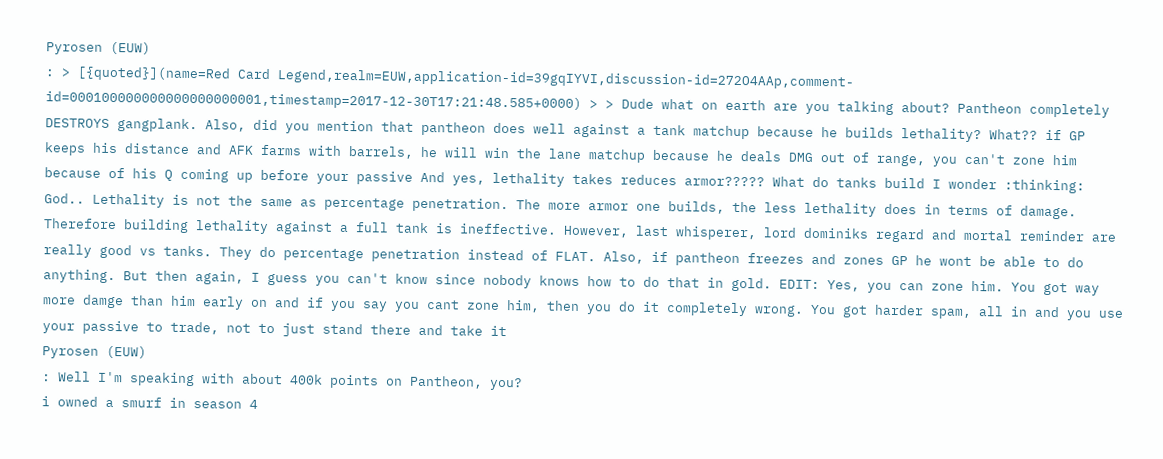Pyrosen (EUW)
: > [{quoted}](name=Red Card Legend,realm=EUW,application-id=39gqIYVI,discussion-id=272O4AAp,comment-id=000100000000000000000001,timestamp=2017-12-30T17:21:48.585+0000) > > Dude what on earth are you talking about? Pantheon completely DESTROYS gangplank. Also, did you mention that pantheon does well against a tank matchup because he builds lethality? What?? if GP keeps his distance and AFK farms with barrels, he will win the lane matchup because he deals DMG out of range, you can't zone him because of his Q coming up before your passive And yes, lethality takes reduces armor????? What do tanks build I wonder :thinking:
God.. Lethality is not the same as percentage penetration. The more armor one builds, the less lethality does in terms of damage. Therefore building lethality against a full tank is ineffective. However, last whisperer, lord dominiks regard and mortal reminder are really good vs tanks. They do percentage penetration instead of FLAT. Also, if pantheon freezes and zones GP he wont be able to do anything. But then again, I guess you can't know since nobody knows how to do that in gold. EDIT: Yes, you can zone him. You got way more damge than him early on and if you say you cant zone him, then you do it completely wrong. You got harder spam, all in and you use your passive to trade, not to just stand there and take it
Pyrosen (EUW)
: Well I'm speaking with about 400k points on Pantheon, you?
i owned a smurf in season 4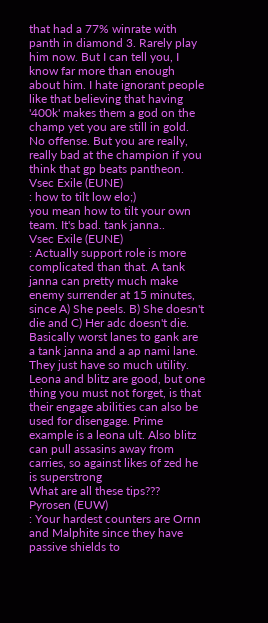that had a 77% winrate with panth in diamond 3. Rarely play him now. But I can tell you, I know far more than enough about him. I hate ignorant people like that believing that having '400k' makes them a god on the champ yet you are still in gold. No offense. But you are really, really bad at the champion if you think that gp beats pantheon.
Vsec Exile (EUNE)
: how to tilt low elo;)
you mean how to tilt your own team. It's bad. tank janna..
Vsec Exile (EUNE)
: Actually support role is more complicated than that. A tank janna can pretty much make enemy surrender at 15 minutes, since A) She peels. B) She doesn't die and C) Her adc doesn't die. Basically worst lanes to gank are a tank janna and a ap nami lane. They just have so much utility. Leona and blitz are good, but one thing you must not forget, is that their engage abilities can also be used for disengage. Prime example is a leona ult. Also blitz can pull assasins away from carries, so against likes of zed he is superstrong
What are all these tips???
Pyrosen (EUW)
: Your hardest counters are Ornn and Malphite since they have passive shields to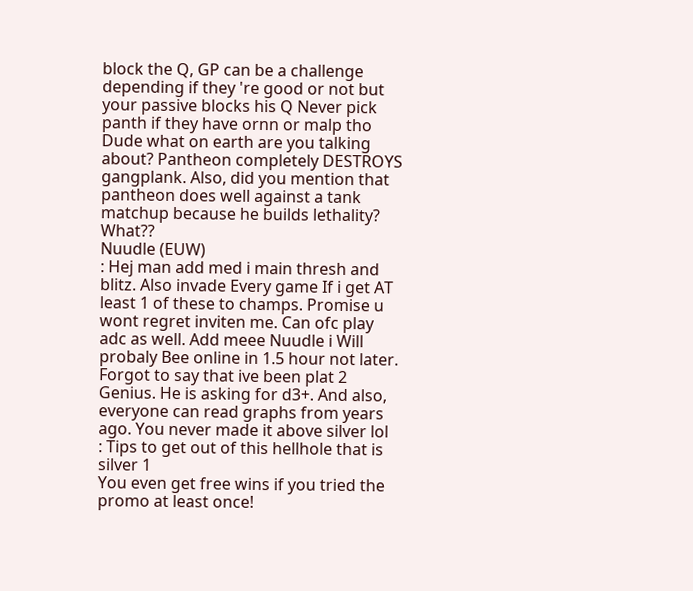block the Q, GP can be a challenge depending if they 're good or not but your passive blocks his Q Never pick panth if they have ornn or malp tho
Dude what on earth are you talking about? Pantheon completely DESTROYS gangplank. Also, did you mention that pantheon does well against a tank matchup because he builds lethality? What??
Nuudle (EUW)
: Hej man add med i main thresh and blitz. Also invade Every game If i get AT least 1 of these to champs. Promise u wont regret inviten me. Can ofc play adc as well. Add meee Nuudle i Will probaly Bee online in 1.5 hour not later. Forgot to say that ive been plat 2
Genius. He is asking for d3+. And also, everyone can read graphs from years ago. You never made it above silver lol
: Tips to get out of this hellhole that is silver 1
You even get free wins if you tried the promo at least once!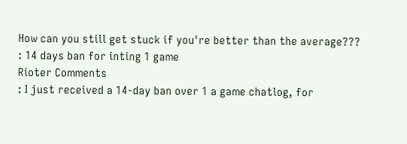How can you still get stuck if you're better than the average???
: 14 days ban for inting 1 game
Rioter Comments
: I just received a 14-day ban over 1 a game chatlog, for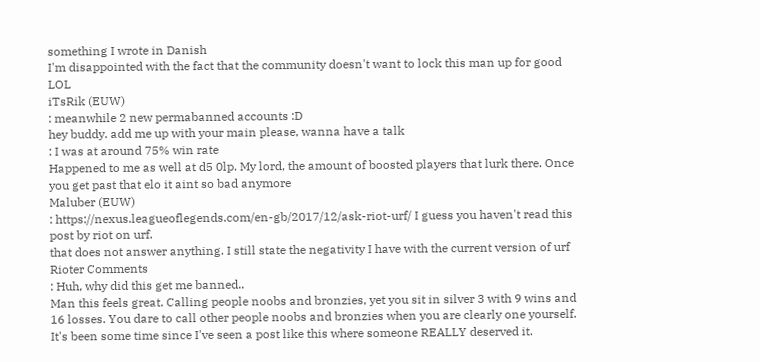something I wrote in Danish
I'm disappointed with the fact that the community doesn't want to lock this man up for good LOL
iTsRik (EUW)
: meanwhile 2 new permabanned accounts :D
hey buddy. add me up with your main please, wanna have a talk
: I was at around 75% win rate
Happened to me as well at d5 0lp. My lord, the amount of boosted players that lurk there. Once you get past that elo it aint so bad anymore
Maluber (EUW)
: https://nexus.leagueoflegends.com/en-gb/2017/12/ask-riot-urf/ I guess you haven't read this post by riot on urf.
that does not answer anything. I still state the negativity I have with the current version of urf
Rioter Comments
: Huh, why did this get me banned..
Man this feels great. Calling people noobs and bronzies, yet you sit in silver 3 with 9 wins and 16 losses. You dare to call other people noobs and bronzies when you are clearly one yourself. It's been some time since I've seen a post like this where someone REALLY deserved it.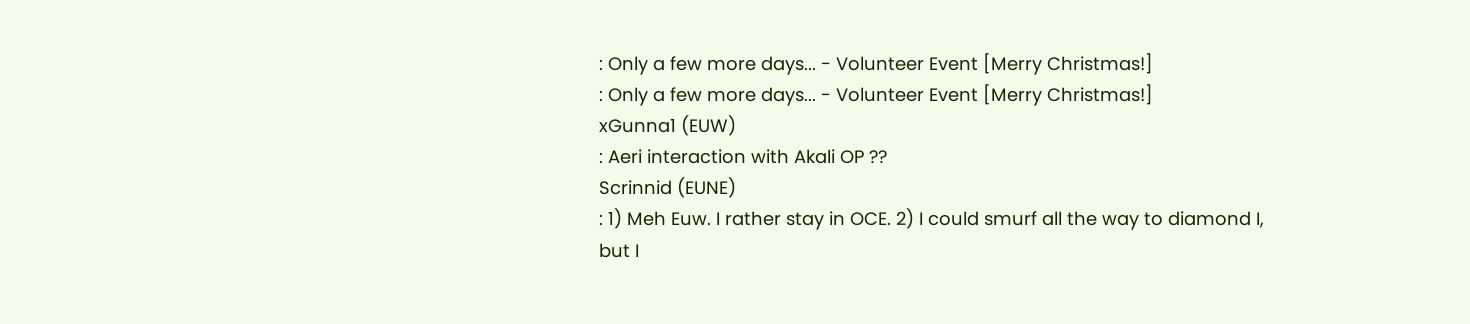: Only a few more days... - Volunteer Event [Merry Christmas!]
: Only a few more days... - Volunteer Event [Merry Christmas!]
xGunna1 (EUW)
: Aeri interaction with Akali OP ??
Scrinnid (EUNE)
: 1) Meh Euw. I rather stay in OCE. 2) I could smurf all the way to diamond I, but I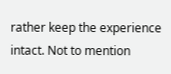rather keep the experience intact. Not to mention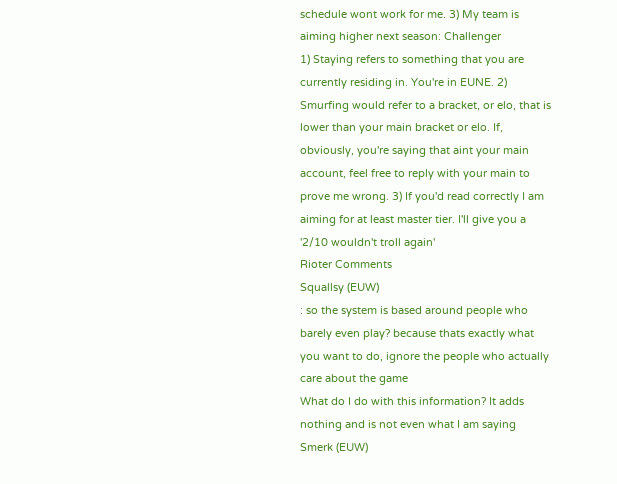schedule wont work for me. 3) My team is aiming higher next season: Challenger
1) Staying refers to something that you are currently residing in. You're in EUNE. 2) Smurfing would refer to a bracket, or elo, that is lower than your main bracket or elo. If, obviously, you're saying that aint your main account, feel free to reply with your main to prove me wrong. 3) If you'd read correctly I am aiming for at least master tier. I'll give you a '2/10 wouldn't troll again'
Rioter Comments
Squallsy (EUW)
: so the system is based around people who barely even play? because thats exactly what you want to do, ignore the people who actually care about the game
What do I do with this information? It adds nothing and is not even what I am saying
Smerk (EUW)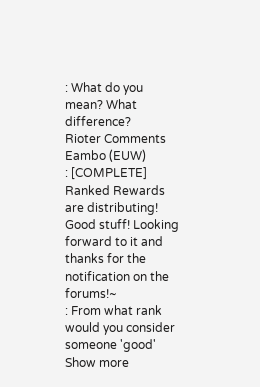: What do you mean? What difference?
Rioter Comments
Eambo (EUW)
: [COMPLETE] Ranked Rewards are distributing!
Good stuff! Looking forward to it and thanks for the notification on the forums!~
: From what rank would you consider someone 'good'
Show more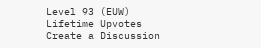Level 93 (EUW)
Lifetime Upvotes
Create a Discussion